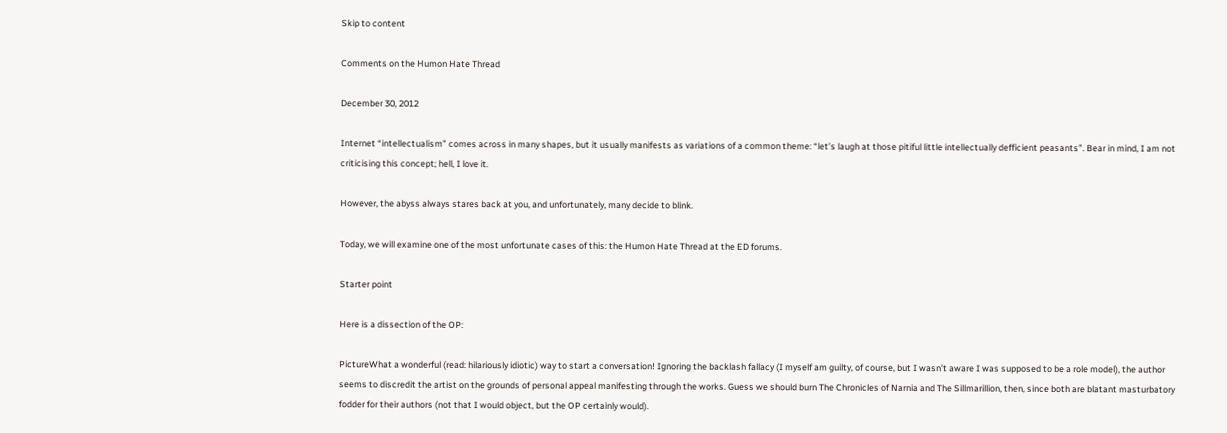Skip to content

Comments on the Humon Hate Thread

December 30, 2012

Internet “intellectualism” comes across in many shapes, but it usually manifests as variations of a common theme: “let’s laugh at those pitiful little intellectually defficient peasants”. Bear in mind, I am not criticising this concept; hell, I love it.

However, the abyss always stares back at you, and unfortunately, many decide to blink.

Today, we will examine one of the most unfortunate cases of this: the Humon Hate Thread at the ED forums.

Starter point

Here is a dissection of the OP:

PictureWhat a wonderful (read: hilariously idiotic) way to start a conversation! Ignoring the backlash fallacy (I myself am guilty, of course, but I wasn’t aware I was supposed to be a role model), the author seems to discredit the artist on the grounds of personal appeal manifesting through the works. Guess we should burn The Chronicles of Narnia and The Sillmarillion, then, since both are blatant masturbatory fodder for their authors (not that I would object, but the OP certainly would).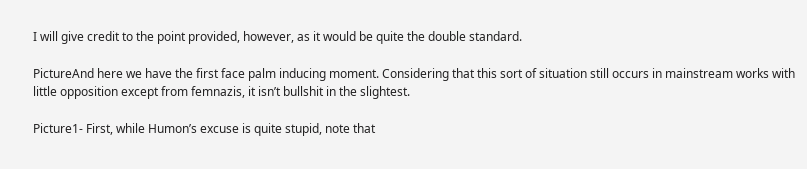I will give credit to the point provided, however, as it would be quite the double standard.

PictureAnd here we have the first face palm inducing moment. Considering that this sort of situation still occurs in mainstream works with little opposition except from femnazis, it isn’t bullshit in the slightest.

Picture1- First, while Humon’s excuse is quite stupid, note that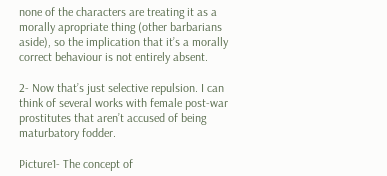none of the characters are treating it as a morally apropriate thing (other barbarians aside), so the implication that it’s a morally correct behaviour is not entirely absent.

2- Now that’s just selective repulsion. I can think of several works with female post-war prostitutes that aren’t accused of being maturbatory fodder.

Picture1- The concept of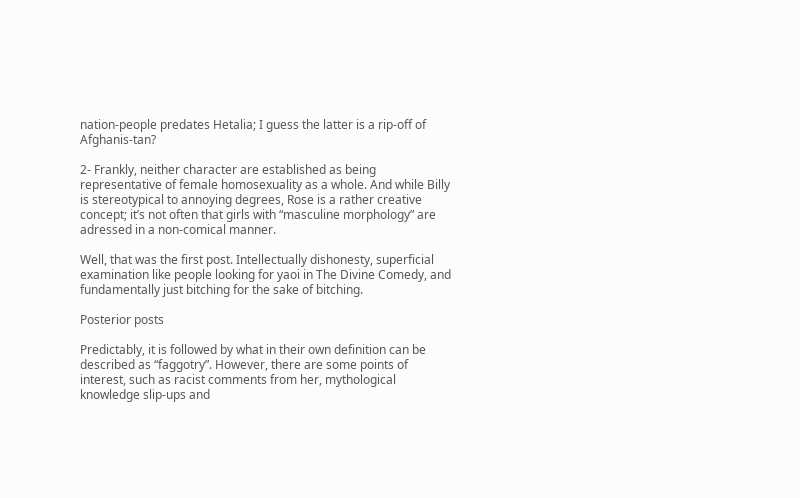nation-people predates Hetalia; I guess the latter is a rip-off of Afghanis-tan?

2- Frankly, neither character are established as being representative of female homosexuality as a whole. And while Billy is stereotypical to annoying degrees, Rose is a rather creative concept; it’s not often that girls with “masculine morphology” are adressed in a non-comical manner.

Well, that was the first post. Intellectually dishonesty, superficial examination like people looking for yaoi in The Divine Comedy, and fundamentally just bitching for the sake of bitching.

Posterior posts

Predictably, it is followed by what in their own definition can be described as “faggotry”. However, there are some points of interest, such as racist comments from her, mythological knowledge slip-ups and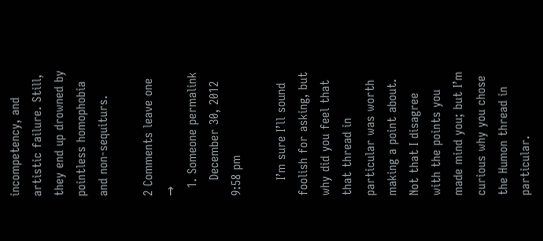incompetency, and artistic failure. Still, they end up drowned by pointless homophobia and non-sequiturs.

2 Comments leave one →
  1. Someone permalink
    December 30, 2012 9:58 pm

    I’m sure I’ll sound foolish for asking, but why did you feel that that thread in particular was worth making a point about. Not that I disagree with the points you made mind you; but I’m curious why you chose the Humon thread in particular.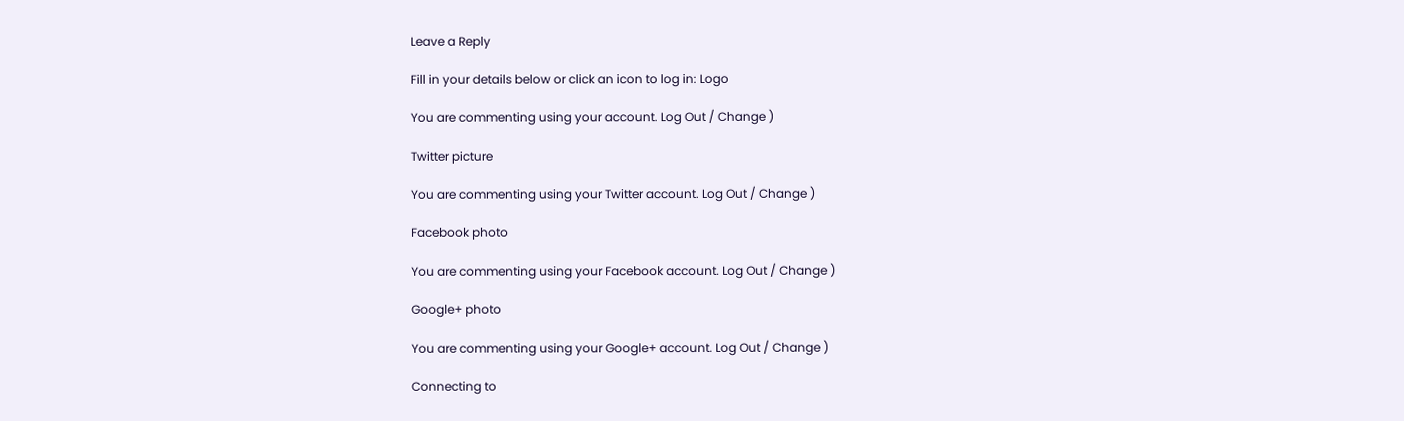Leave a Reply

Fill in your details below or click an icon to log in: Logo

You are commenting using your account. Log Out / Change )

Twitter picture

You are commenting using your Twitter account. Log Out / Change )

Facebook photo

You are commenting using your Facebook account. Log Out / Change )

Google+ photo

You are commenting using your Google+ account. Log Out / Change )

Connecting to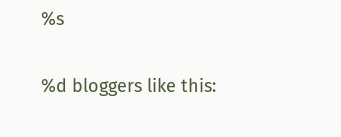%s

%d bloggers like this: